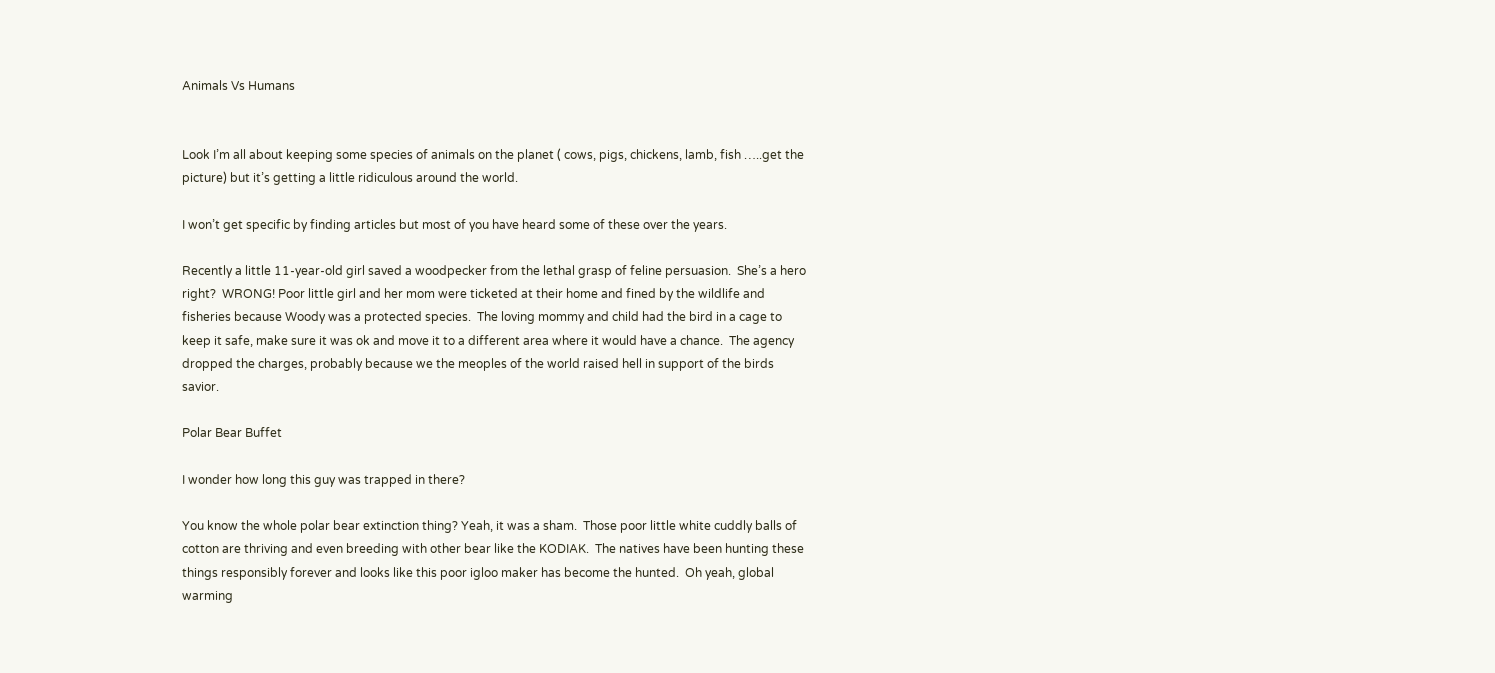Animals Vs Humans


Look I’m all about keeping some species of animals on the planet ( cows, pigs, chickens, lamb, fish …..get the picture) but it’s getting a little ridiculous around the world.

I won’t get specific by finding articles but most of you have heard some of these over the years.

Recently a little 11-year-old girl saved a woodpecker from the lethal grasp of feline persuasion.  She’s a hero right?  WRONG! Poor little girl and her mom were ticketed at their home and fined by the wildlife and fisheries because Woody was a protected species.  The loving mommy and child had the bird in a cage to keep it safe, make sure it was ok and move it to a different area where it would have a chance.  The agency dropped the charges, probably because we the meoples of the world raised hell in support of the birds savior.

Polar Bear Buffet

I wonder how long this guy was trapped in there?

You know the whole polar bear extinction thing? Yeah, it was a sham.  Those poor little white cuddly balls of cotton are thriving and even breeding with other bear like the KODIAK.  The natives have been hunting these things responsibly forever and looks like this poor igloo maker has become the hunted.  Oh yeah, global warming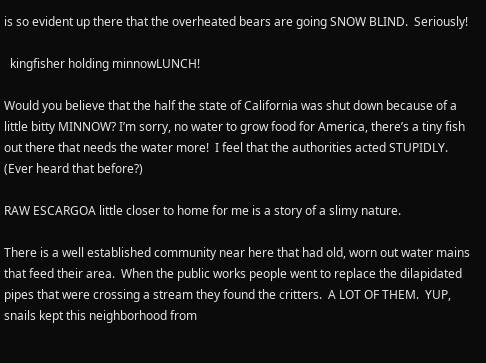is so evident up there that the overheated bears are going SNOW BLIND.  Seriously!

  kingfisher holding minnowLUNCH!

Would you believe that the half the state of California was shut down because of a little bitty MINNOW? I’m sorry, no water to grow food for America, there’s a tiny fish out there that needs the water more!  I feel that the authorities acted STUPIDLY.  (Ever heard that before?)

RAW ESCARGOA little closer to home for me is a story of a slimy nature.

There is a well established community near here that had old, worn out water mains that feed their area.  When the public works people went to replace the dilapidated pipes that were crossing a stream they found the critters.  A LOT OF THEM.  YUP, snails kept this neighborhood from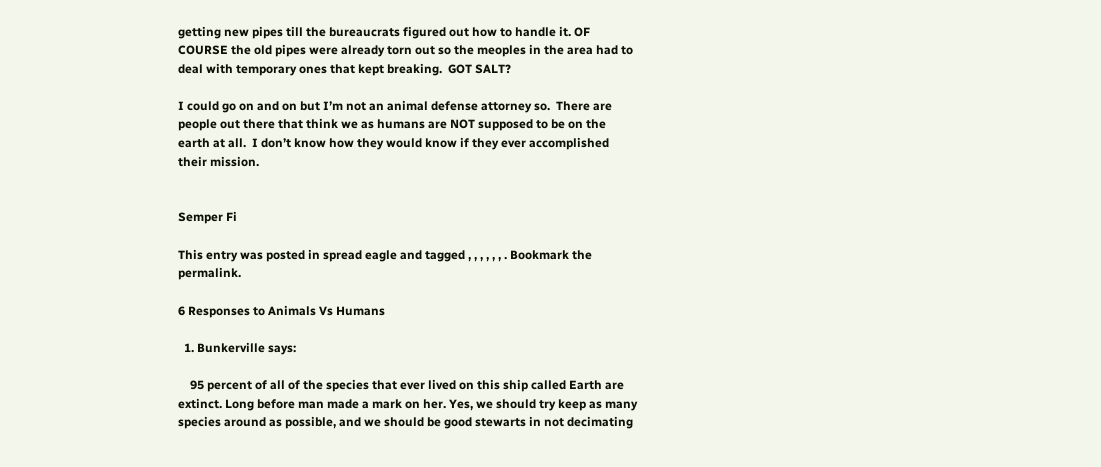getting new pipes till the bureaucrats figured out how to handle it. OF COURSE the old pipes were already torn out so the meoples in the area had to deal with temporary ones that kept breaking.  GOT SALT?

I could go on and on but I’m not an animal defense attorney so.  There are people out there that think we as humans are NOT supposed to be on the earth at all.  I don’t know how they would know if they ever accomplished their mission.


Semper Fi

This entry was posted in spread eagle and tagged , , , , , , . Bookmark the permalink.

6 Responses to Animals Vs Humans

  1. Bunkerville says:

    95 percent of all of the species that ever lived on this ship called Earth are extinct. Long before man made a mark on her. Yes, we should try keep as many species around as possible, and we should be good stewarts in not decimating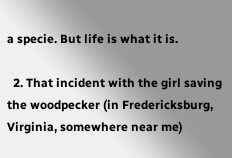a specie. But life is what it is.

  2. That incident with the girl saving the woodpecker (in Fredericksburg, Virginia, somewhere near me)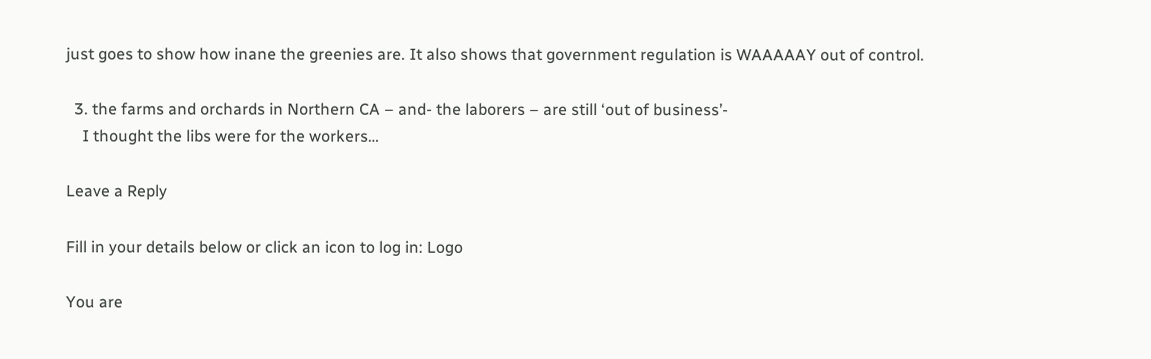just goes to show how inane the greenies are. It also shows that government regulation is WAAAAAY out of control.

  3. the farms and orchards in Northern CA – and- the laborers – are still ‘out of business’-
    I thought the libs were for the workers…

Leave a Reply

Fill in your details below or click an icon to log in: Logo

You are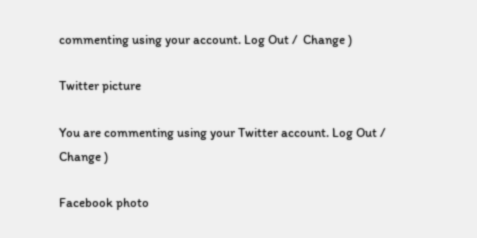commenting using your account. Log Out /  Change )

Twitter picture

You are commenting using your Twitter account. Log Out /  Change )

Facebook photo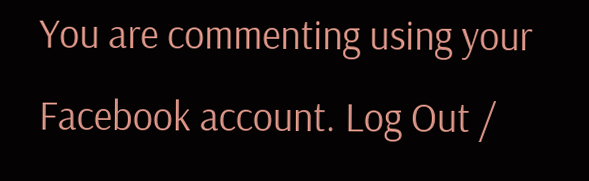You are commenting using your Facebook account. Log Out /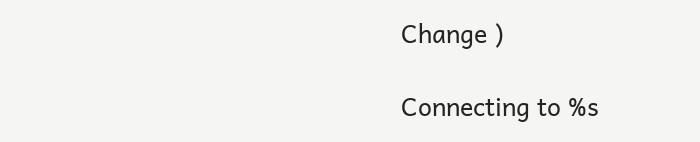Change )

Connecting to %s